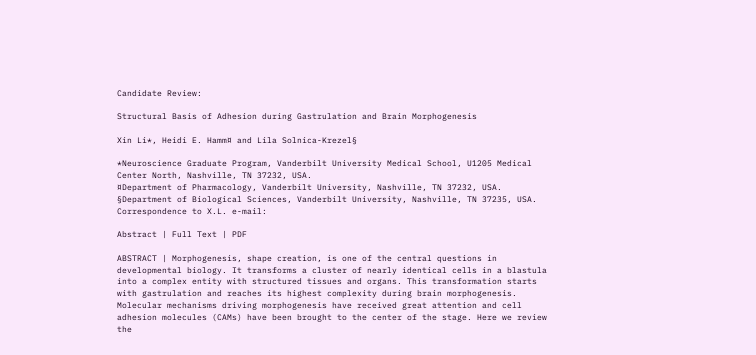Candidate Review:

Structural Basis of Adhesion during Gastrulation and Brain Morphogenesis

Xin Li*, Heidi E. Hamm¤ and Lila Solnica-Krezel§

*Neuroscience Graduate Program, Vanderbilt University Medical School, U1205 Medical Center North, Nashville, TN 37232, USA.
¤Department of Pharmacology, Vanderbilt University, Nashville, TN 37232, USA.
§Department of Biological Sciences, Vanderbilt University, Nashville, TN 37235, USA.
Correspondence to X.L. e-mail:

Abstract | Full Text | PDF

ABSTRACT | Morphogenesis, shape creation, is one of the central questions in developmental biology. It transforms a cluster of nearly identical cells in a blastula into a complex entity with structured tissues and organs. This transformation starts with gastrulation and reaches its highest complexity during brain morphogenesis. Molecular mechanisms driving morphogenesis have received great attention and cell adhesion molecules (CAMs) have been brought to the center of the stage. Here we review the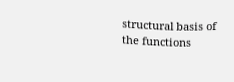structural basis of the functions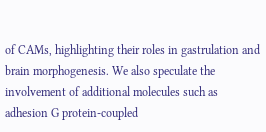of CAMs, highlighting their roles in gastrulation and brain morphogenesis. We also speculate the involvement of additional molecules such as adhesion G protein-coupled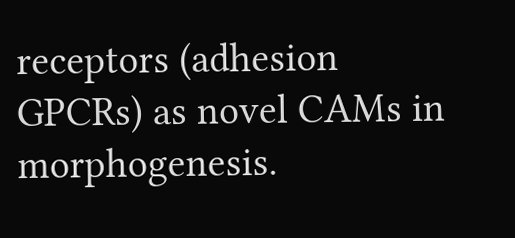receptors (adhesion GPCRs) as novel CAMs in morphogenesis.